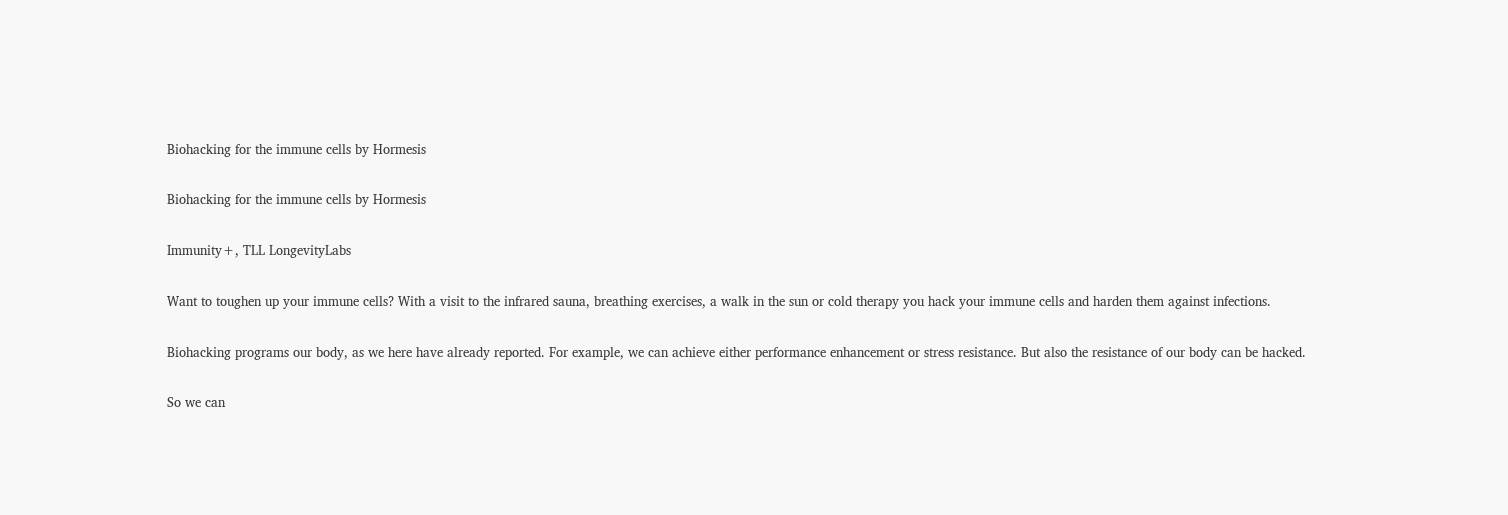Biohacking for the immune cells by Hormesis

Biohacking for the immune cells by Hormesis

Immunity+, TLL LongevityLabs

Want to toughen up your immune cells? With a visit to the infrared sauna, breathing exercises, a walk in the sun or cold therapy you hack your immune cells and harden them against infections.

Biohacking programs our body, as we here have already reported. For example, we can achieve either performance enhancement or stress resistance. But also the resistance of our body can be hacked.

So we can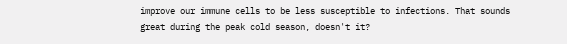improve our immune cells to be less susceptible to infections. That sounds great during the peak cold season, doesn't it?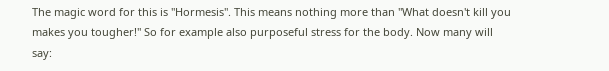The magic word for this is "Hormesis". This means nothing more than "What doesn't kill you makes you tougher!" So for example also purposeful stress for the body. Now many will say: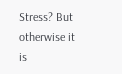Stress? But otherwise it is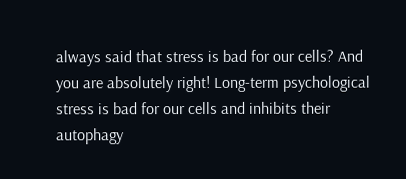always said that stress is bad for our cells? And you are absolutely right! Long-term psychological stress is bad for our cells and inhibits their autophagy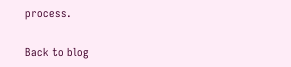process.

Back to blog